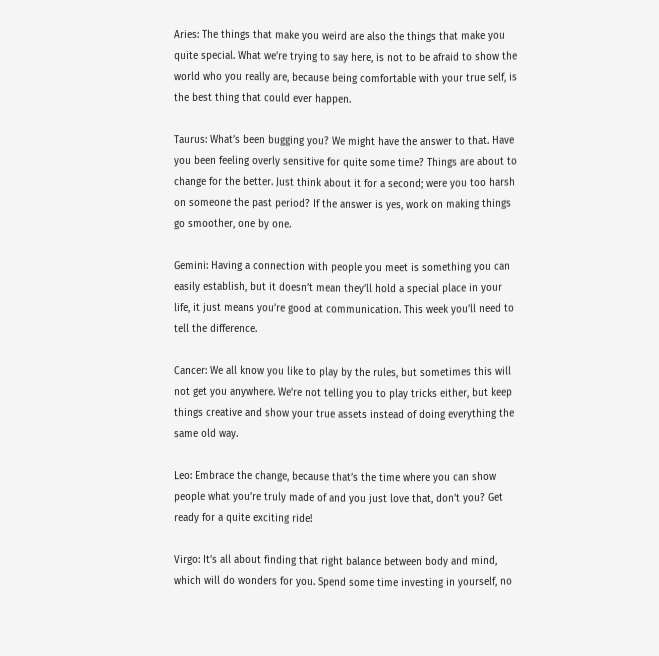Aries: The things that make you weird are also the things that make you quite special. What we’re trying to say here, is not to be afraid to show the world who you really are, because being comfortable with your true self, is the best thing that could ever happen.

Taurus: What’s been bugging you? We might have the answer to that. Have you been feeling overly sensitive for quite some time? Things are about to change for the better. Just think about it for a second; were you too harsh on someone the past period? If the answer is yes, work on making things go smoother, one by one.

Gemini: Having a connection with people you meet is something you can easily establish, but it doesn’t mean they’ll hold a special place in your life, it just means you’re good at communication. This week you’ll need to tell the difference.

Cancer: We all know you like to play by the rules, but sometimes this will not get you anywhere. We’re not telling you to play tricks either, but keep things creative and show your true assets instead of doing everything the same old way.

Leo: Embrace the change, because that’s the time where you can show people what you’re truly made of and you just love that, don’t you? Get ready for a quite exciting ride!

Virgo: It’s all about finding that right balance between body and mind, which will do wonders for you. Spend some time investing in yourself, no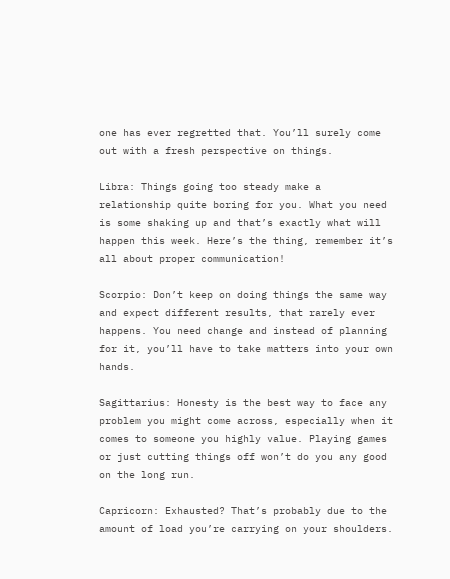one has ever regretted that. You’ll surely come out with a fresh perspective on things.

Libra: Things going too steady make a relationship quite boring for you. What you need is some shaking up and that’s exactly what will happen this week. Here’s the thing, remember it’s all about proper communication!

Scorpio: Don’t keep on doing things the same way and expect different results, that rarely ever happens. You need change and instead of planning for it, you’ll have to take matters into your own hands.

Sagittarius: Honesty is the best way to face any problem you might come across, especially when it comes to someone you highly value. Playing games or just cutting things off won’t do you any good on the long run.

Capricorn: Exhausted? That’s probably due to the amount of load you’re carrying on your shoulders.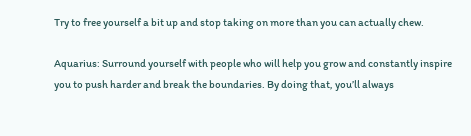Try to free yourself a bit up and stop taking on more than you can actually chew.

Aquarius: Surround yourself with people who will help you grow and constantly inspire you to push harder and break the boundaries. By doing that, you’ll always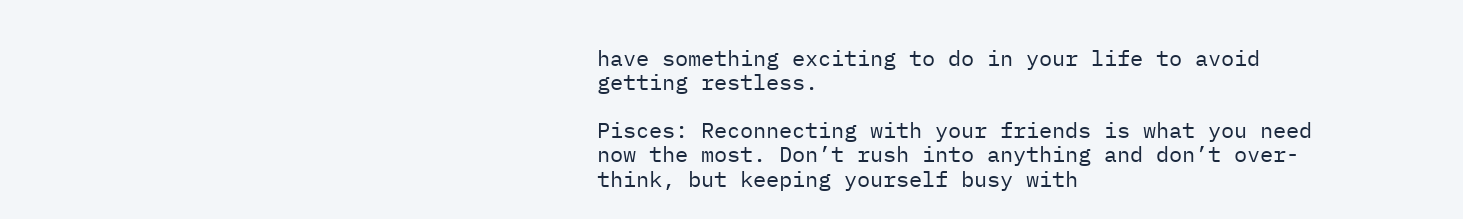have something exciting to do in your life to avoid getting restless.

Pisces: Reconnecting with your friends is what you need now the most. Don’t rush into anything and don’t over-think, but keeping yourself busy with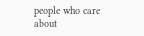people who care about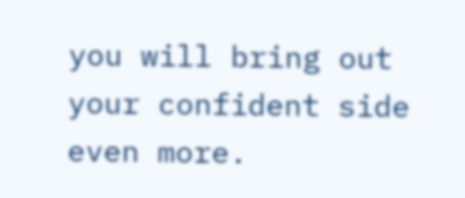you will bring out your confident side even more.